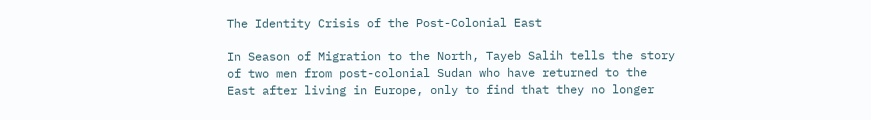The Identity Crisis of the Post-Colonial East

In Season of Migration to the North, Tayeb Salih tells the story of two men from post-colonial Sudan who have returned to the East after living in Europe, only to find that they no longer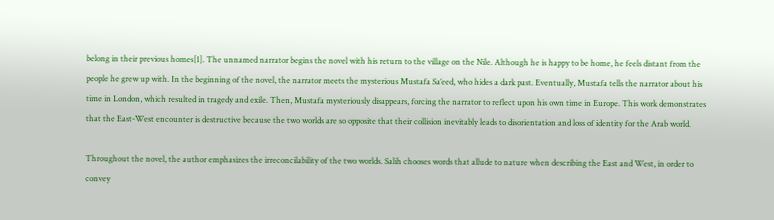belong in their previous homes[1]. The unnamed narrator begins the novel with his return to the village on the Nile. Although he is happy to be home, he feels distant from the people he grew up with. In the beginning of the novel, the narrator meets the mysterious Mustafa Sa’eed, who hides a dark past. Eventually, Mustafa tells the narrator about his time in London, which resulted in tragedy and exile. Then, Mustafa mysteriously disappears, forcing the narrator to reflect upon his own time in Europe. This work demonstrates that the East-West encounter is destructive because the two worlds are so opposite that their collision inevitably leads to disorientation and loss of identity for the Arab world.

Throughout the novel, the author emphasizes the irreconcilability of the two worlds. Salih chooses words that allude to nature when describing the East and West, in order to convey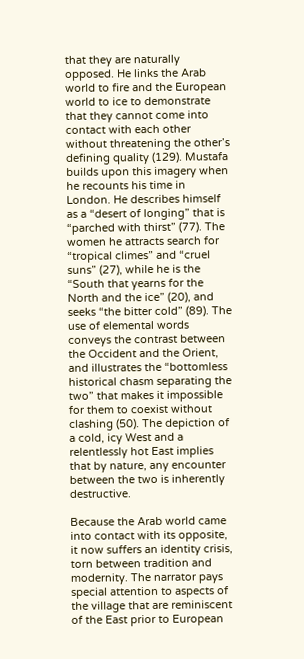that they are naturally opposed. He links the Arab world to fire and the European world to ice to demonstrate that they cannot come into contact with each other without threatening the other’s defining quality (129). Mustafa builds upon this imagery when he recounts his time in London. He describes himself as a “desert of longing” that is “parched with thirst” (77). The women he attracts search for “tropical climes” and “cruel suns” (27), while he is the “South that yearns for the North and the ice” (20), and seeks “the bitter cold” (89). The use of elemental words conveys the contrast between the Occident and the Orient, and illustrates the “bottomless historical chasm separating the two” that makes it impossible for them to coexist without clashing (50). The depiction of a cold, icy West and a relentlessly hot East implies that by nature, any encounter between the two is inherently destructive.

Because the Arab world came into contact with its opposite, it now suffers an identity crisis, torn between tradition and modernity. The narrator pays special attention to aspects of the village that are reminiscent of the East prior to European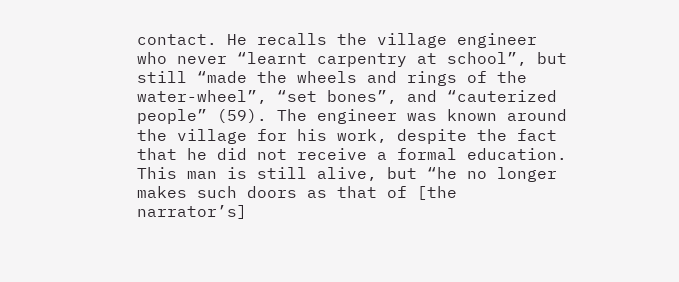contact. He recalls the village engineer who never “learnt carpentry at school”, but still “made the wheels and rings of the water-wheel”, “set bones”, and “cauterized people” (59). The engineer was known around the village for his work, despite the fact that he did not receive a formal education. This man is still alive, but “he no longer makes such doors as that of [the narrator’s]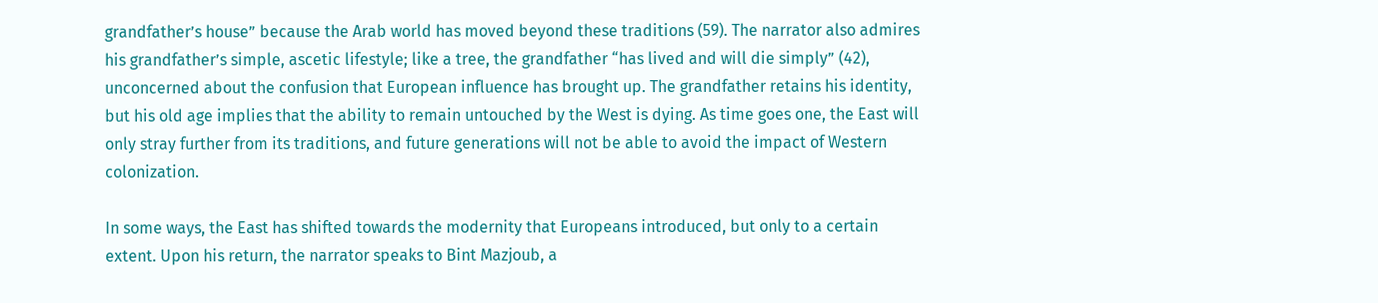grandfather’s house” because the Arab world has moved beyond these traditions (59). The narrator also admires his grandfather’s simple, ascetic lifestyle; like a tree, the grandfather “has lived and will die simply” (42), unconcerned about the confusion that European influence has brought up. The grandfather retains his identity, but his old age implies that the ability to remain untouched by the West is dying. As time goes one, the East will only stray further from its traditions, and future generations will not be able to avoid the impact of Western colonization.

In some ways, the East has shifted towards the modernity that Europeans introduced, but only to a certain extent. Upon his return, the narrator speaks to Bint Mazjoub, a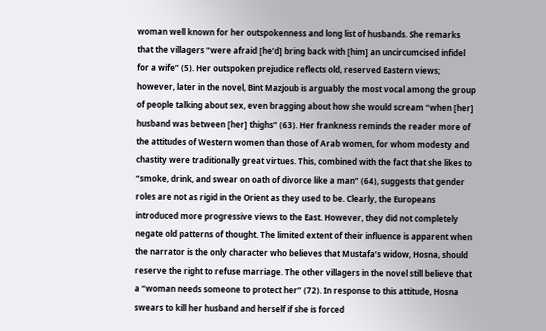woman well known for her outspokenness and long list of husbands. She remarks that the villagers “were afraid [he’d] bring back with [him] an uncircumcised infidel for a wife” (5). Her outspoken prejudice reflects old, reserved Eastern views; however, later in the novel, Bint Mazjoub is arguably the most vocal among the group of people talking about sex, even bragging about how she would scream “when [her] husband was between [her] thighs” (63). Her frankness reminds the reader more of the attitudes of Western women than those of Arab women, for whom modesty and chastity were traditionally great virtues. This, combined with the fact that she likes to “smoke, drink, and swear on oath of divorce like a man” (64), suggests that gender roles are not as rigid in the Orient as they used to be. Clearly, the Europeans introduced more progressive views to the East. However, they did not completely negate old patterns of thought. The limited extent of their influence is apparent when the narrator is the only character who believes that Mustafa’s widow, Hosna, should reserve the right to refuse marriage. The other villagers in the novel still believe that a “woman needs someone to protect her” (72). In response to this attitude, Hosna swears to kill her husband and herself if she is forced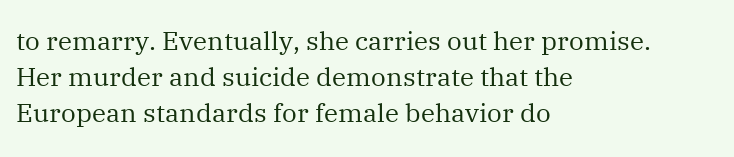to remarry. Eventually, she carries out her promise. Her murder and suicide demonstrate that the European standards for female behavior do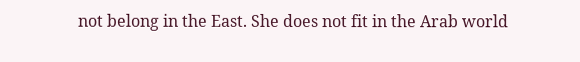not belong in the East. She does not fit in the Arab world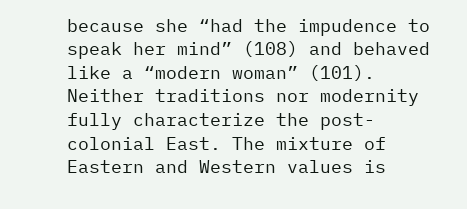because she “had the impudence to speak her mind” (108) and behaved like a “modern woman” (101). Neither traditions nor modernity fully characterize the post-colonial East. The mixture of Eastern and Western values is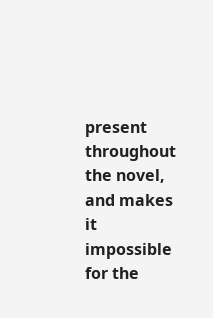present throughout the novel, and makes it impossible for the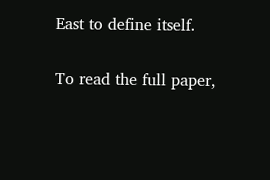East to define itself.

To read the full paper,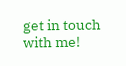get in touch with me!